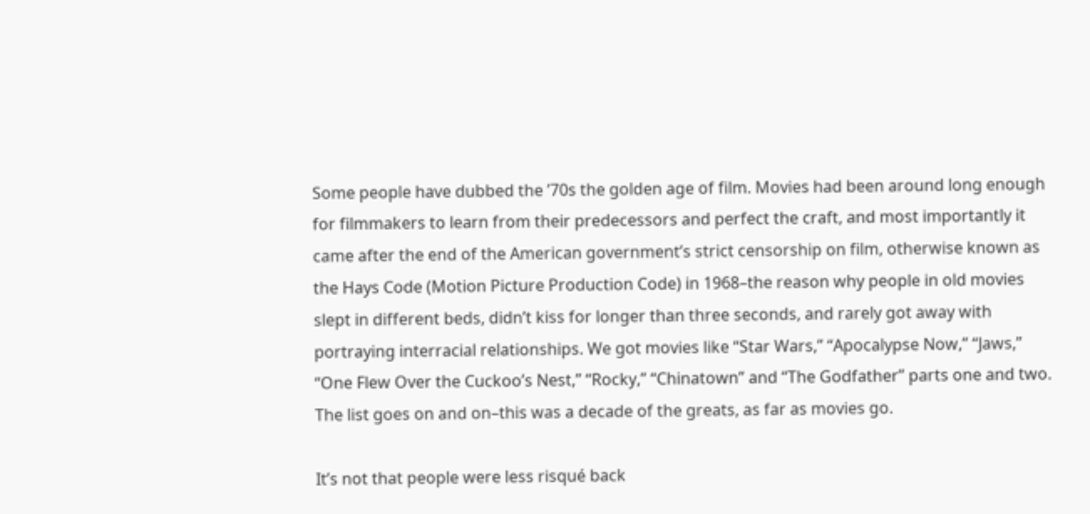Some people have dubbed the ’70s the golden age of film. Movies had been around long enough for filmmakers to learn from their predecessors and perfect the craft, and most importantly it came after the end of the American government’s strict censorship on film, otherwise known as the Hays Code (Motion Picture Production Code) in 1968–the reason why people in old movies slept in different beds, didn’t kiss for longer than three seconds, and rarely got away with portraying interracial relationships. We got movies like “Star Wars,” “Apocalypse Now,” “Jaws,” “One Flew Over the Cuckoo’s Nest,” “Rocky,” “Chinatown” and “The Godfather” parts one and two. The list goes on and on–this was a decade of the greats, as far as movies go.

It’s not that people were less risqué back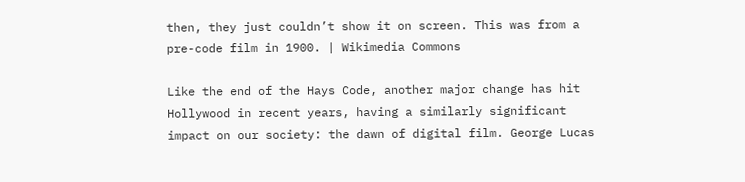then, they just couldn’t show it on screen. This was from a pre-code film in 1900. | Wikimedia Commons

Like the end of the Hays Code, another major change has hit Hollywood in recent years, having a similarly significant impact on our society: the dawn of digital film. George Lucas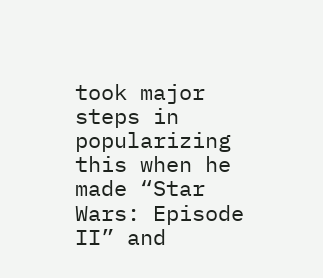took major steps in popularizing this when he made “Star Wars: Episode II” and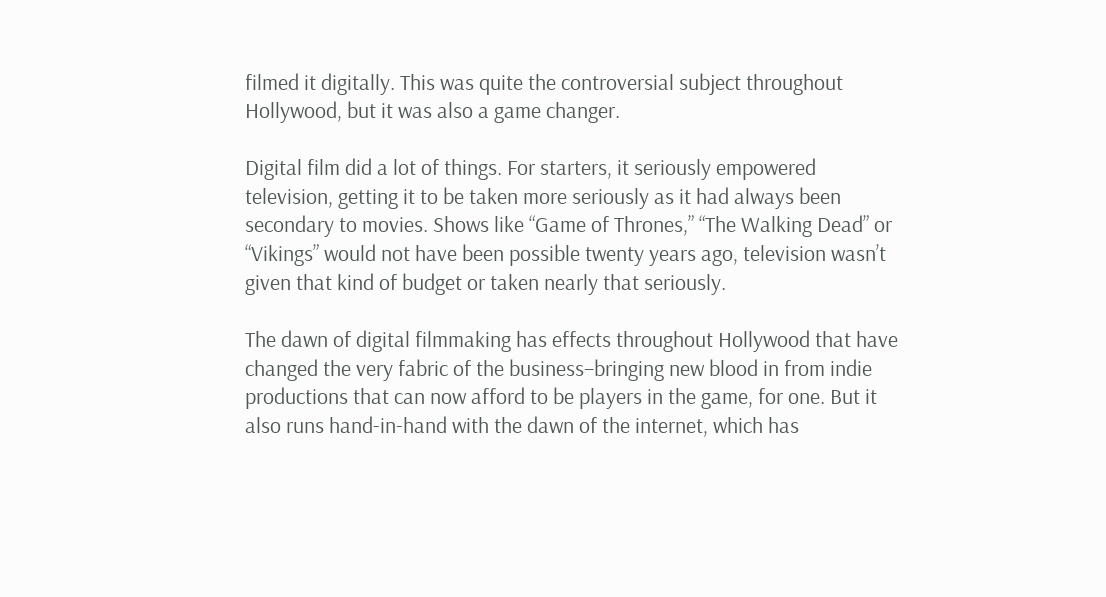filmed it digitally. This was quite the controversial subject throughout Hollywood, but it was also a game changer.

Digital film did a lot of things. For starters, it seriously empowered television, getting it to be taken more seriously as it had always been secondary to movies. Shows like “Game of Thrones,” “The Walking Dead” or “Vikings” would not have been possible twenty years ago, television wasn’t given that kind of budget or taken nearly that seriously.

The dawn of digital filmmaking has effects throughout Hollywood that have changed the very fabric of the business–bringing new blood in from indie productions that can now afford to be players in the game, for one. But it also runs hand-in-hand with the dawn of the internet, which has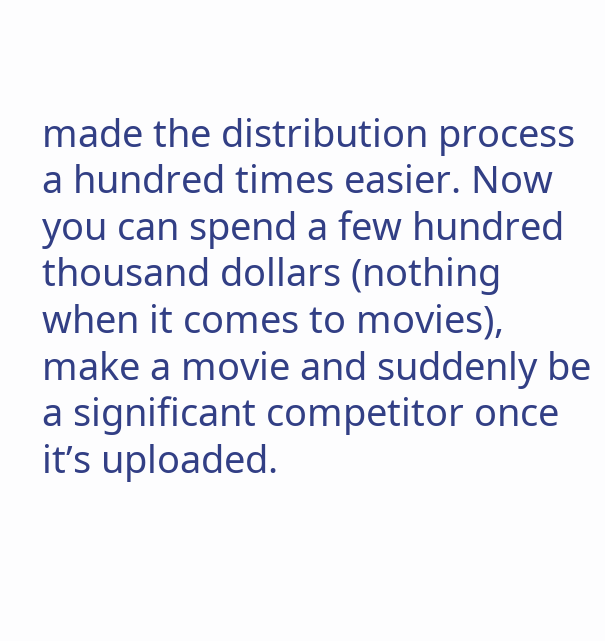made the distribution process a hundred times easier. Now you can spend a few hundred thousand dollars (nothing when it comes to movies), make a movie and suddenly be a significant competitor once it’s uploaded.